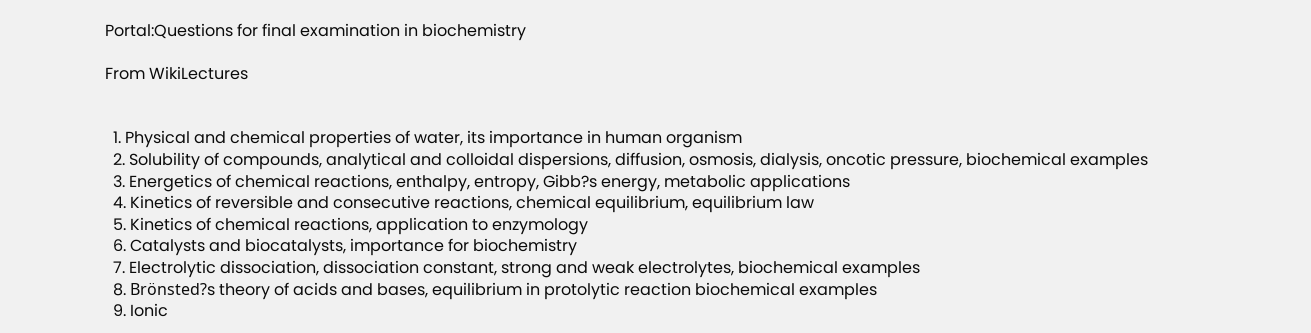Portal:Questions for final examination in biochemistry

From WikiLectures


  1. Physical and chemical properties of water, its importance in human organism
  2. Solubility of compounds, analytical and colloidal dispersions, diffusion, osmosis, dialysis, oncotic pressure, biochemical examples
  3. Energetics of chemical reactions, enthalpy, entropy, Gibb?s energy, metabolic applications
  4. Kinetics of reversible and consecutive reactions, chemical equilibrium, equilibrium law
  5. Kinetics of chemical reactions, application to enzymology
  6. Catalysts and biocatalysts, importance for biochemistry
  7. Electrolytic dissociation, dissociation constant, strong and weak electrolytes, biochemical examples
  8. Brönsted?s theory of acids and bases, equilibrium in protolytic reaction biochemical examples
  9. Ionic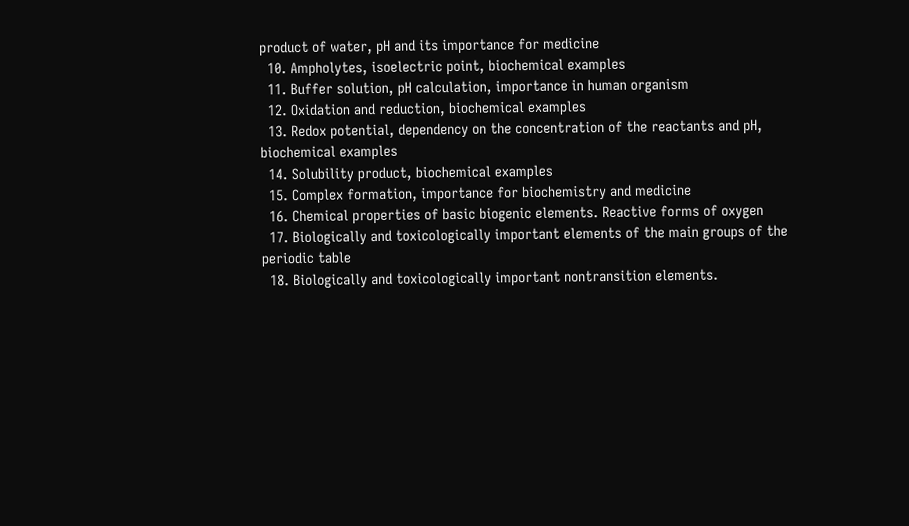product of water, pH and its importance for medicine
  10. Ampholytes, isoelectric point, biochemical examples
  11. Buffer solution, pH calculation, importance in human organism
  12. Oxidation and reduction, biochemical examples
  13. Redox potential, dependency on the concentration of the reactants and pH, biochemical examples
  14. Solubility product, biochemical examples
  15. Complex formation, importance for biochemistry and medicine
  16. Chemical properties of basic biogenic elements. Reactive forms of oxygen
  17. Biologically and toxicologically important elements of the main groups of the periodic table
  18. Biologically and toxicologically important nontransition elements.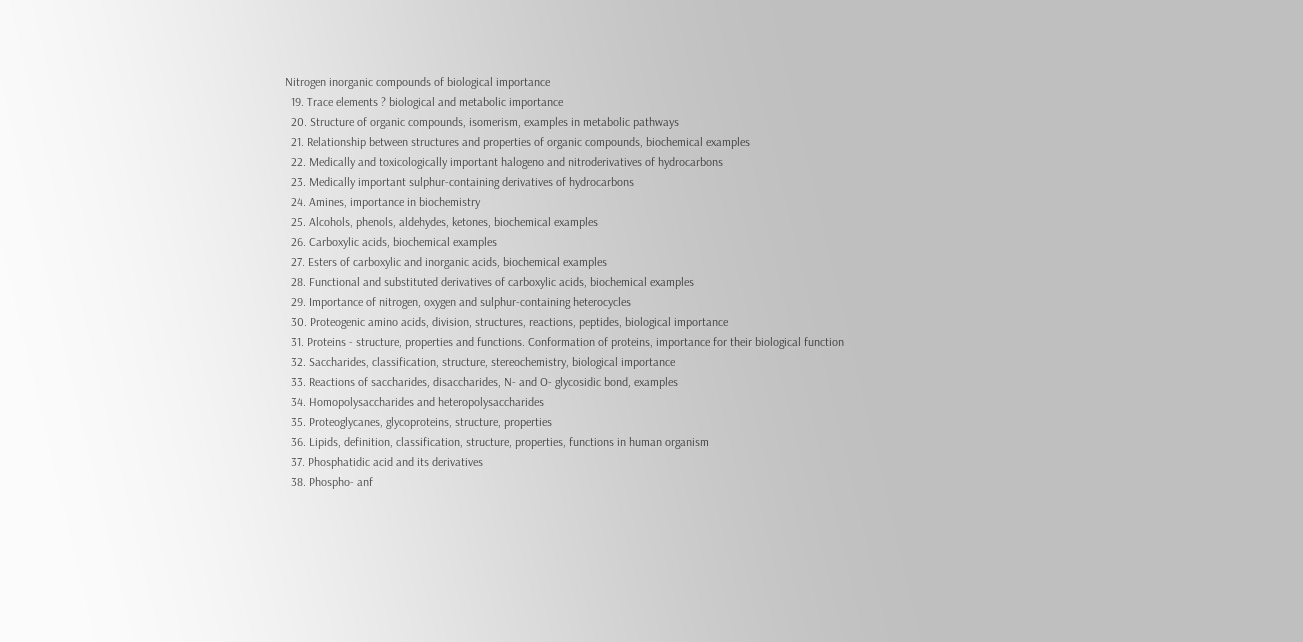Nitrogen inorganic compounds of biological importance
  19. Trace elements ? biological and metabolic importance
  20. Structure of organic compounds, isomerism, examples in metabolic pathways
  21. Relationship between structures and properties of organic compounds, biochemical examples
  22. Medically and toxicologically important halogeno and nitroderivatives of hydrocarbons
  23. Medically important sulphur-containing derivatives of hydrocarbons
  24. Amines, importance in biochemistry
  25. Alcohols, phenols, aldehydes, ketones, biochemical examples
  26. Carboxylic acids, biochemical examples
  27. Esters of carboxylic and inorganic acids, biochemical examples
  28. Functional and substituted derivatives of carboxylic acids, biochemical examples
  29. Importance of nitrogen, oxygen and sulphur-containing heterocycles
  30. Proteogenic amino acids, division, structures, reactions, peptides, biological importance
  31. Proteins - structure, properties and functions. Conformation of proteins, importance for their biological function
  32. Saccharides, classification, structure, stereochemistry, biological importance
  33. Reactions of saccharides, disaccharides, N- and O- glycosidic bond, examples
  34. Homopolysaccharides and heteropolysaccharides
  35. Proteoglycanes, glycoproteins, structure, properties
  36. Lipids, definition, classification, structure, properties, functions in human organism
  37. Phosphatidic acid and its derivatives
  38. Phospho- anf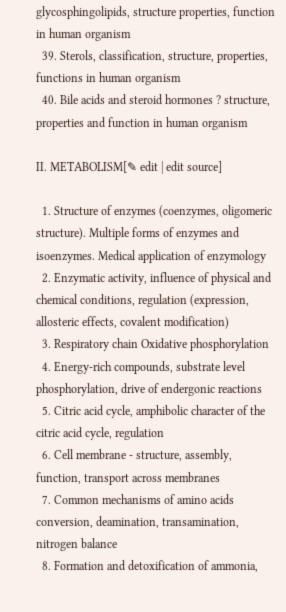glycosphingolipids, structure properties, function in human organism
  39. Sterols, classification, structure, properties, functions in human organism
  40. Bile acids and steroid hormones ? structure, properties and function in human organism

II. METABOLISM[✎ edit | edit source]

  1. Structure of enzymes (coenzymes, oligomeric structure). Multiple forms of enzymes and isoenzymes. Medical application of enzymology
  2. Enzymatic activity, influence of physical and chemical conditions, regulation (expression, allosteric effects, covalent modification)
  3. Respiratory chain Oxidative phosphorylation
  4. Energy-rich compounds, substrate level phosphorylation, drive of endergonic reactions
  5. Citric acid cycle, amphibolic character of the citric acid cycle, regulation
  6. Cell membrane - structure, assembly, function, transport across membranes
  7. Common mechanisms of amino acids conversion, deamination, transamination, nitrogen balance
  8. Formation and detoxification of ammonia,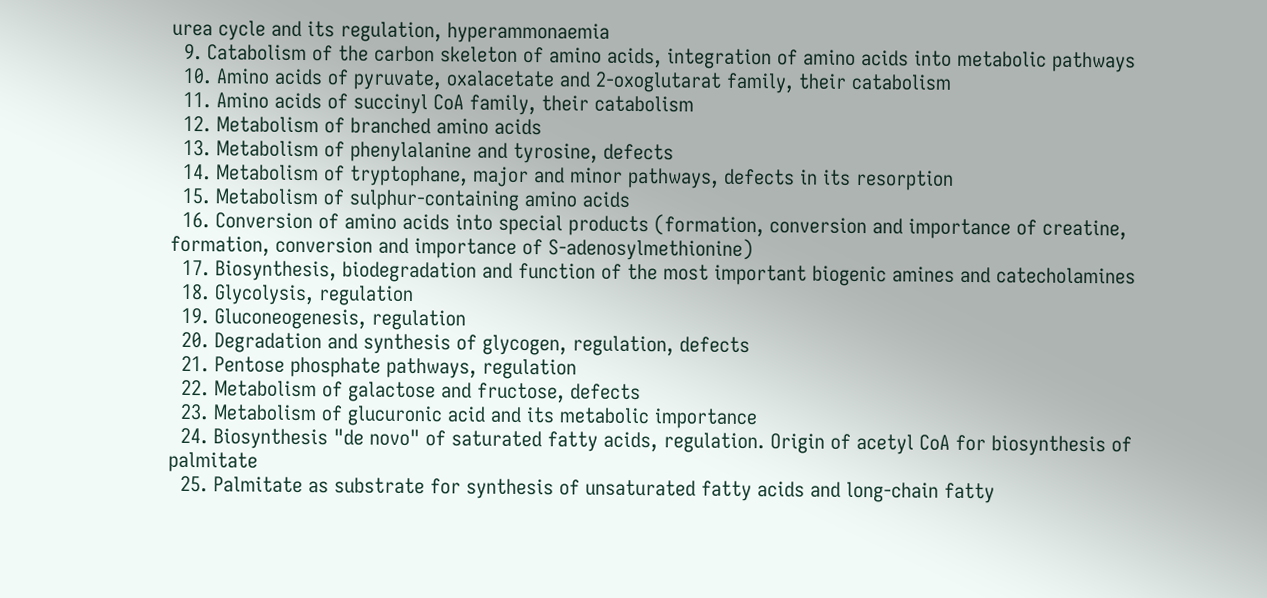urea cycle and its regulation, hyperammonaemia
  9. Catabolism of the carbon skeleton of amino acids, integration of amino acids into metabolic pathways
  10. Amino acids of pyruvate, oxalacetate and 2-oxoglutarat family, their catabolism
  11. Amino acids of succinyl CoA family, their catabolism
  12. Metabolism of branched amino acids
  13. Metabolism of phenylalanine and tyrosine, defects
  14. Metabolism of tryptophane, major and minor pathways, defects in its resorption
  15. Metabolism of sulphur-containing amino acids
  16. Conversion of amino acids into special products (formation, conversion and importance of creatine, formation, conversion and importance of S-adenosylmethionine)
  17. Biosynthesis, biodegradation and function of the most important biogenic amines and catecholamines
  18. Glycolysis, regulation
  19. Gluconeogenesis, regulation
  20. Degradation and synthesis of glycogen, regulation, defects
  21. Pentose phosphate pathways, regulation
  22. Metabolism of galactose and fructose, defects
  23. Metabolism of glucuronic acid and its metabolic importance
  24. Biosynthesis "de novo" of saturated fatty acids, regulation. Origin of acetyl CoA for biosynthesis of palmitate
  25. Palmitate as substrate for synthesis of unsaturated fatty acids and long-chain fatty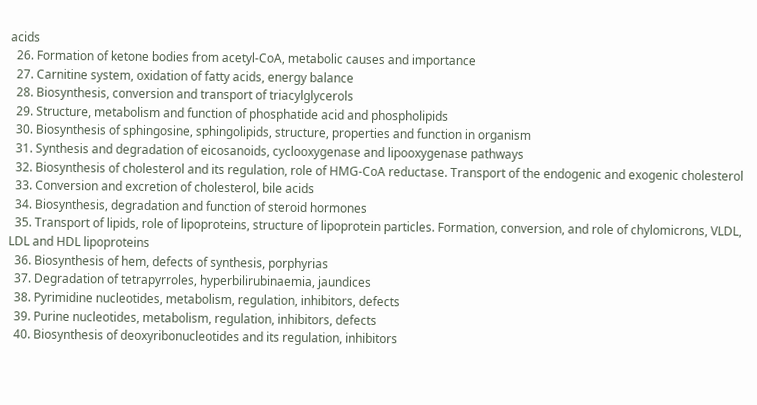acids
  26. Formation of ketone bodies from acetyl-CoA, metabolic causes and importance
  27. Carnitine system, oxidation of fatty acids, energy balance
  28. Biosynthesis, conversion and transport of triacylglycerols
  29. Structure, metabolism and function of phosphatide acid and phospholipids
  30. Biosynthesis of sphingosine, sphingolipids, structure, properties and function in organism
  31. Synthesis and degradation of eicosanoids, cyclooxygenase and lipooxygenase pathways
  32. Biosynthesis of cholesterol and its regulation, role of HMG-CoA reductase. Transport of the endogenic and exogenic cholesterol
  33. Conversion and excretion of cholesterol, bile acids
  34. Biosynthesis, degradation and function of steroid hormones
  35. Transport of lipids, role of lipoproteins, structure of lipoprotein particles. Formation, conversion, and role of chylomicrons, VLDL, LDL and HDL lipoproteins
  36. Biosynthesis of hem, defects of synthesis, porphyrias
  37. Degradation of tetrapyrroles, hyperbilirubinaemia, jaundices
  38. Pyrimidine nucleotides, metabolism, regulation, inhibitors, defects
  39. Purine nucleotides, metabolism, regulation, inhibitors, defects
  40. Biosynthesis of deoxyribonucleotides and its regulation, inhibitors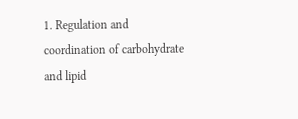1. Regulation and coordination of carbohydrate and lipid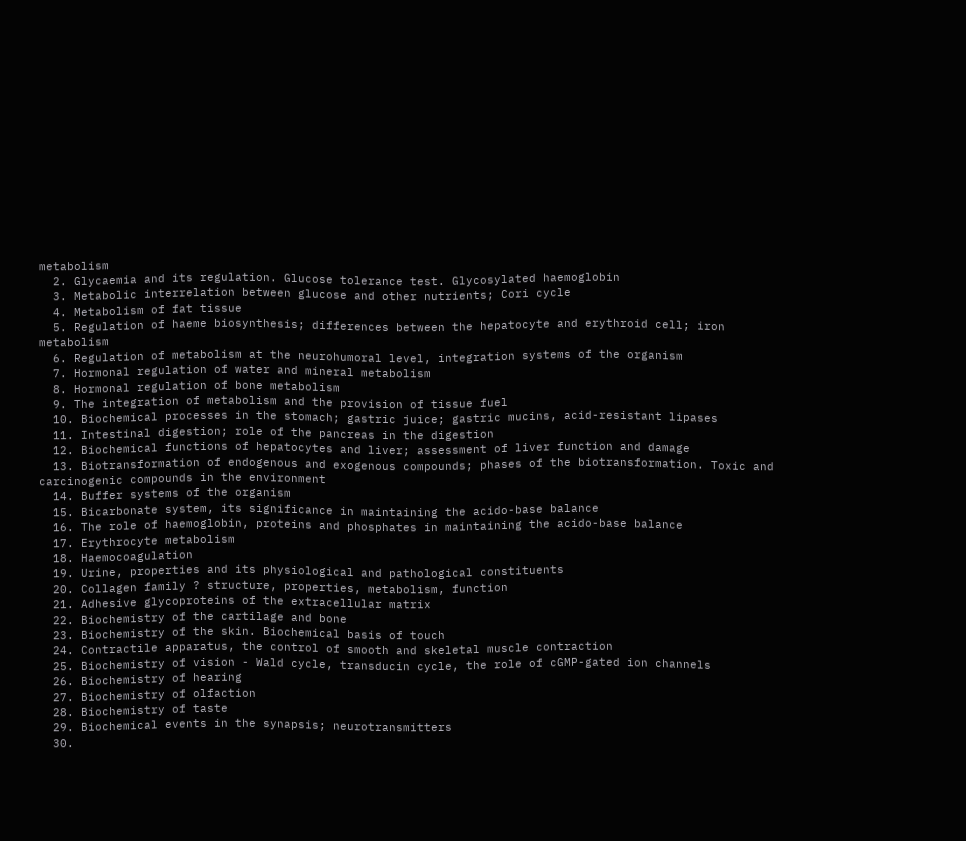metabolism
  2. Glycaemia and its regulation. Glucose tolerance test. Glycosylated haemoglobin
  3. Metabolic interrelation between glucose and other nutrients; Cori cycle
  4. Metabolism of fat tissue
  5. Regulation of haeme biosynthesis; differences between the hepatocyte and erythroid cell; iron metabolism
  6. Regulation of metabolism at the neurohumoral level, integration systems of the organism
  7. Hormonal regulation of water and mineral metabolism
  8. Hormonal regulation of bone metabolism
  9. The integration of metabolism and the provision of tissue fuel
  10. Biochemical processes in the stomach; gastric juice; gastric mucins, acid-resistant lipases
  11. Intestinal digestion; role of the pancreas in the digestion
  12. Biochemical functions of hepatocytes and liver; assessment of liver function and damage
  13. Biotransformation of endogenous and exogenous compounds; phases of the biotransformation. Toxic and carcinogenic compounds in the environment
  14. Buffer systems of the organism
  15. Bicarbonate system, its significance in maintaining the acido-base balance
  16. The role of haemoglobin, proteins and phosphates in maintaining the acido-base balance
  17. Erythrocyte metabolism
  18. Haemocoagulation
  19. Urine, properties and its physiological and pathological constituents
  20. Collagen family ? structure, properties, metabolism, function
  21. Adhesive glycoproteins of the extracellular matrix
  22. Biochemistry of the cartilage and bone
  23. Biochemistry of the skin. Biochemical basis of touch
  24. Contractile apparatus, the control of smooth and skeletal muscle contraction
  25. Biochemistry of vision - Wald cycle, transducin cycle, the role of cGMP-gated ion channels
  26. Biochemistry of hearing
  27. Biochemistry of olfaction
  28. Biochemistry of taste
  29. Biochemical events in the synapsis; neurotransmitters
  30.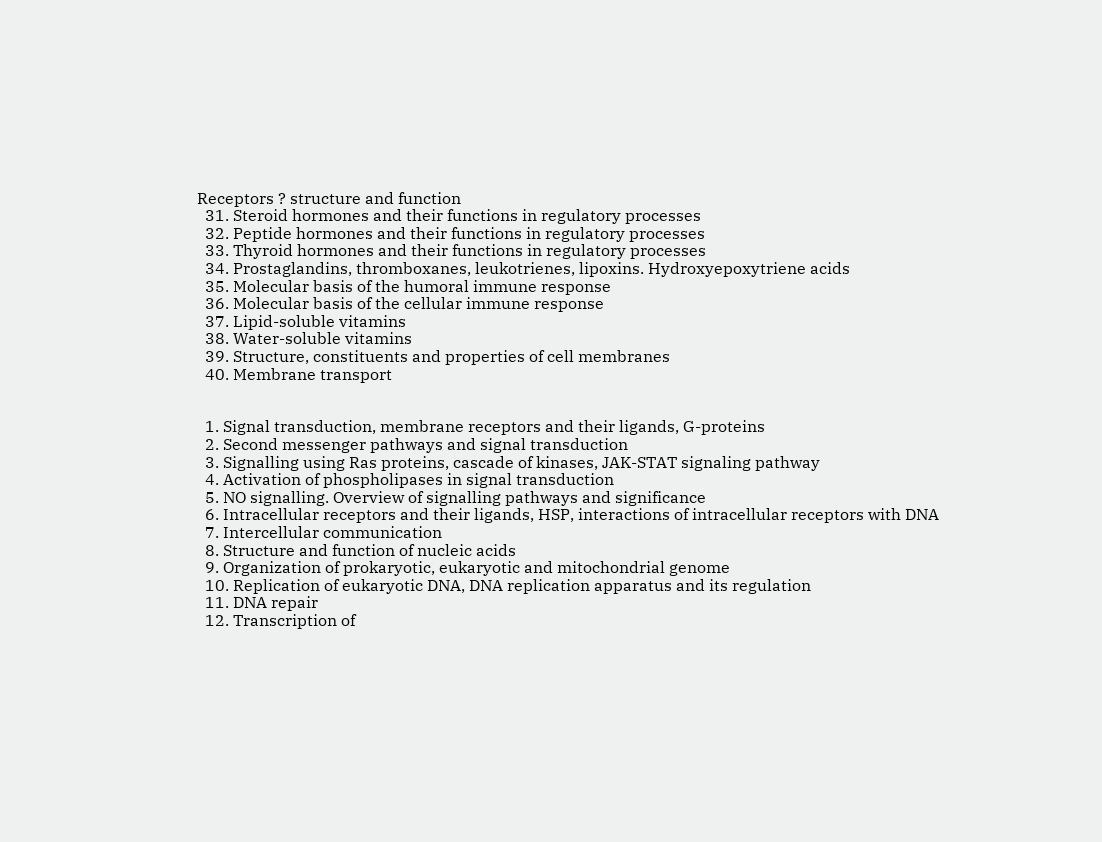Receptors ? structure and function
  31. Steroid hormones and their functions in regulatory processes
  32. Peptide hormones and their functions in regulatory processes
  33. Thyroid hormones and their functions in regulatory processes
  34. Prostaglandins, thromboxanes, leukotrienes, lipoxins. Hydroxyepoxytriene acids
  35. Molecular basis of the humoral immune response
  36. Molecular basis of the cellular immune response
  37. Lipid-soluble vitamins
  38. Water-soluble vitamins
  39. Structure, constituents and properties of cell membranes
  40. Membrane transport


  1. Signal transduction, membrane receptors and their ligands, G-proteins
  2. Second messenger pathways and signal transduction
  3. Signalling using Ras proteins, cascade of kinases, JAK-STAT signaling pathway
  4. Activation of phospholipases in signal transduction
  5. NO signalling. Overview of signalling pathways and significance
  6. Intracellular receptors and their ligands, HSP, interactions of intracellular receptors with DNA
  7. Intercellular communication
  8. Structure and function of nucleic acids
  9. Organization of prokaryotic, eukaryotic and mitochondrial genome
  10. Replication of eukaryotic DNA, DNA replication apparatus and its regulation
  11. DNA repair
  12. Transcription of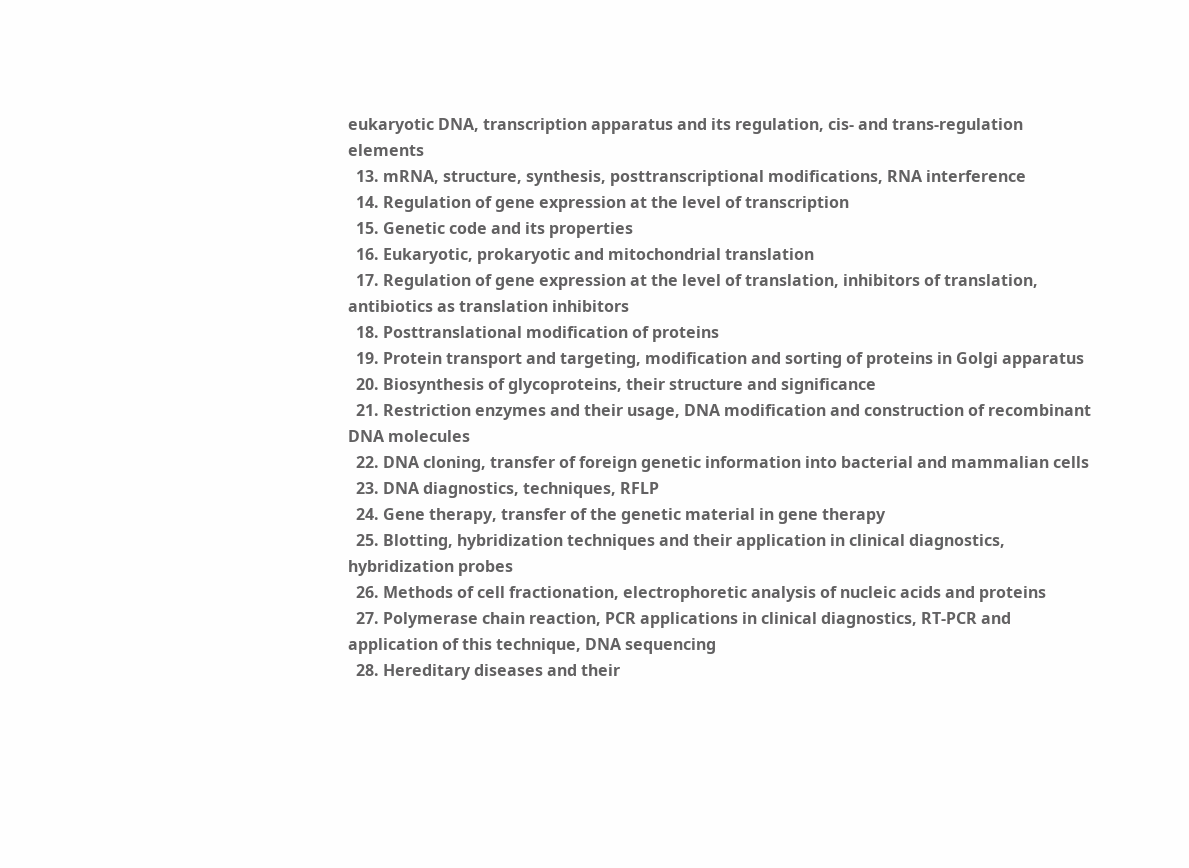eukaryotic DNA, transcription apparatus and its regulation, cis- and trans-regulation elements
  13. mRNA, structure, synthesis, posttranscriptional modifications, RNA interference
  14. Regulation of gene expression at the level of transcription
  15. Genetic code and its properties
  16. Eukaryotic, prokaryotic and mitochondrial translation
  17. Regulation of gene expression at the level of translation, inhibitors of translation, antibiotics as translation inhibitors
  18. Posttranslational modification of proteins
  19. Protein transport and targeting, modification and sorting of proteins in Golgi apparatus
  20. Biosynthesis of glycoproteins, their structure and significance
  21. Restriction enzymes and their usage, DNA modification and construction of recombinant DNA molecules
  22. DNA cloning, transfer of foreign genetic information into bacterial and mammalian cells
  23. DNA diagnostics, techniques, RFLP
  24. Gene therapy, transfer of the genetic material in gene therapy
  25. Blotting, hybridization techniques and their application in clinical diagnostics, hybridization probes
  26. Methods of cell fractionation, electrophoretic analysis of nucleic acids and proteins
  27. Polymerase chain reaction, PCR applications in clinical diagnostics, RT-PCR and application of this technique, DNA sequencing
  28. Hereditary diseases and their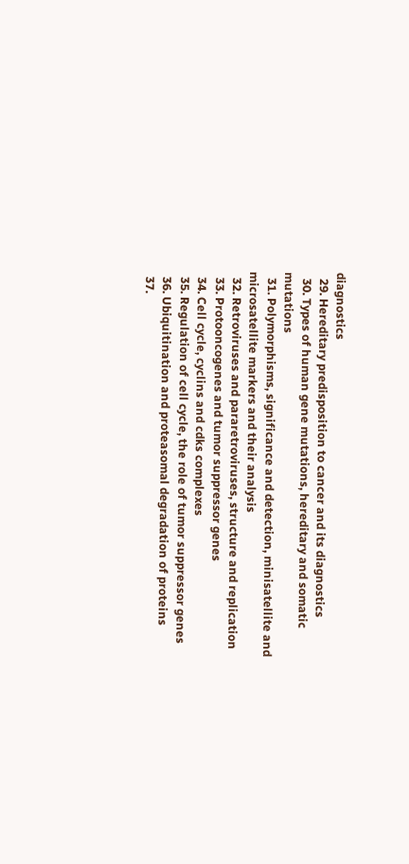diagnostics
  29. Hereditary predisposition to cancer and its diagnostics
  30. Types of human gene mutations, hereditary and somatic mutations
  31. Polymorphisms, significance and detection, minisatellite and microsatellite markers and their analysis
  32. Retroviruses and pararetroviruses, structure and replication
  33. Protooncogenes and tumor suppressor genes
  34. Cell cycle, cyclins and cdks complexes
  35. Regulation of cell cycle, the role of tumor suppressor genes
  36. Ubiquitination and proteasomal degradation of proteins
  37.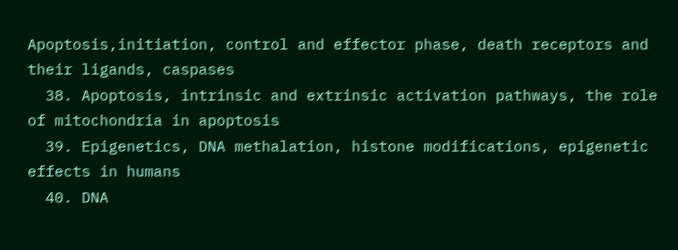Apoptosis,initiation, control and effector phase, death receptors and their ligands, caspases
  38. Apoptosis, intrinsic and extrinsic activation pathways, the role of mitochondria in apoptosis
  39. Epigenetics, DNA methalation, histone modifications, epigenetic effects in humans
  40. DNA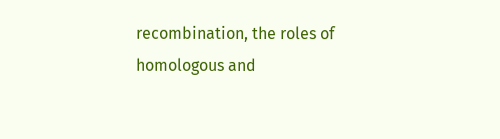recombination, the roles of homologous and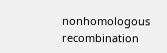nonhomologous recombination